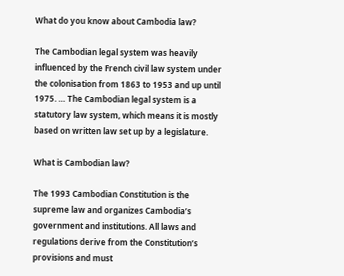What do you know about Cambodia law?

The Cambodian legal system was heavily influenced by the French civil law system under the colonisation from 1863 to 1953 and up until 1975. … The Cambodian legal system is a statutory law system, which means it is mostly based on written law set up by a legislature.

What is Cambodian law?

The 1993 Cambodian Constitution is the supreme law and organizes Cambodia’s government and institutions. All laws and regulations derive from the Constitution’s provisions and must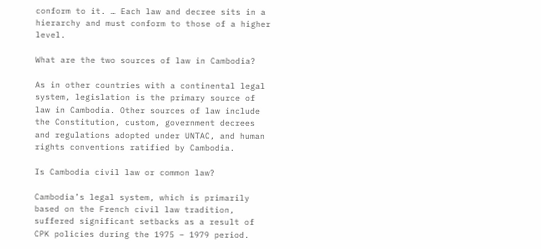conform to it. … Each law and decree sits in a hierarchy and must conform to those of a higher level.

What are the two sources of law in Cambodia?

As in other countries with a continental legal system, legislation is the primary source of law in Cambodia. Other sources of law include the Constitution, custom, government decrees and regulations adopted under UNTAC, and human rights conventions ratified by Cambodia.

Is Cambodia civil law or common law?

Cambodia’s legal system, which is primarily based on the French civil law tradition, suffered significant setbacks as a result of CPK policies during the 1975 – 1979 period.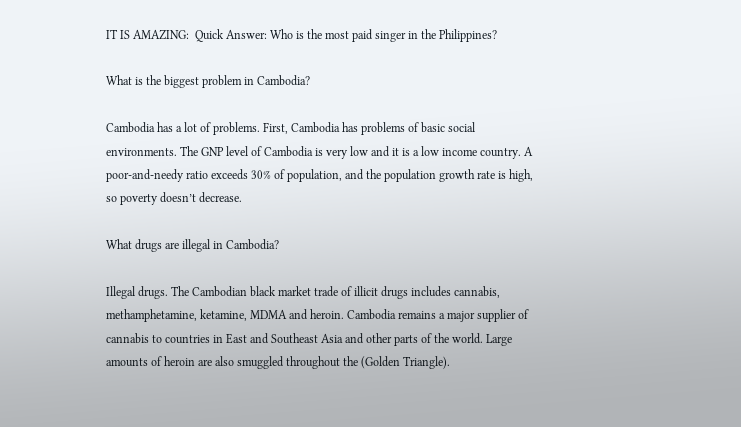IT IS AMAZING:  Quick Answer: Who is the most paid singer in the Philippines?

What is the biggest problem in Cambodia?

Cambodia has a lot of problems. First, Cambodia has problems of basic social environments. The GNP level of Cambodia is very low and it is a low income country. A poor-and-needy ratio exceeds 30% of population, and the population growth rate is high, so poverty doesn’t decrease.

What drugs are illegal in Cambodia?

Illegal drugs. The Cambodian black market trade of illicit drugs includes cannabis, methamphetamine, ketamine, MDMA and heroin. Cambodia remains a major supplier of cannabis to countries in East and Southeast Asia and other parts of the world. Large amounts of heroin are also smuggled throughout the (Golden Triangle).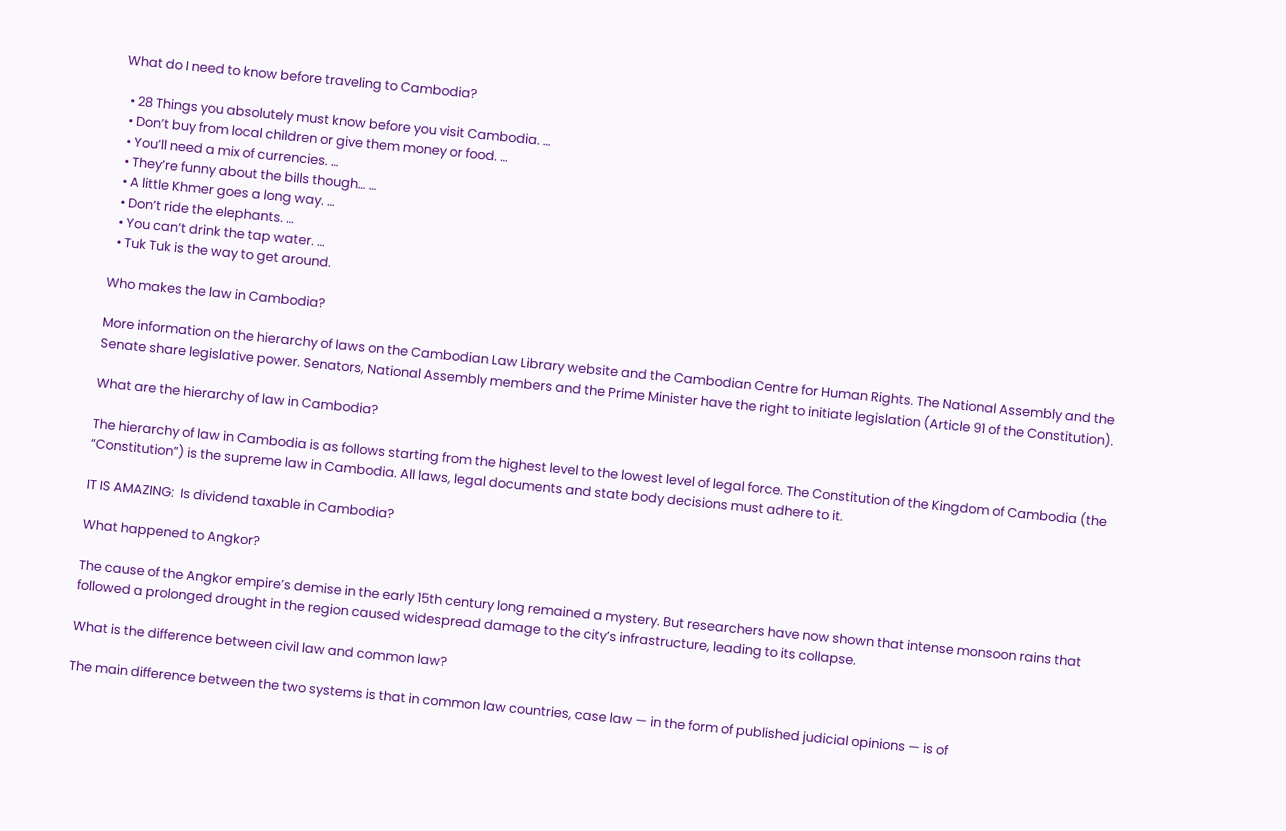What do I need to know before traveling to Cambodia?

  • 28 Things you absolutely must know before you visit Cambodia. …
  • Don’t buy from local children or give them money or food. …
  • You’ll need a mix of currencies. …
  • They’re funny about the bills though… …
  • A little Khmer goes a long way. …
  • Don’t ride the elephants. …
  • You can’t drink the tap water. …
  • Tuk Tuk is the way to get around.

Who makes the law in Cambodia?

More information on the hierarchy of laws on the Cambodian Law Library website and the Cambodian Centre for Human Rights. The National Assembly and the Senate share legislative power. Senators, National Assembly members and the Prime Minister have the right to initiate legislation (Article 91 of the Constitution).

What are the hierarchy of law in Cambodia?

The hierarchy of law in Cambodia is as follows starting from the highest level to the lowest level of legal force. The Constitution of the Kingdom of Cambodia (the “Constitution”) is the supreme law in Cambodia. All laws, legal documents and state body decisions must adhere to it.

IT IS AMAZING:  Is dividend taxable in Cambodia?

What happened to Angkor?

The cause of the Angkor empire’s demise in the early 15th century long remained a mystery. But researchers have now shown that intense monsoon rains that followed a prolonged drought in the region caused widespread damage to the city’s infrastructure, leading to its collapse.

What is the difference between civil law and common law?

The main difference between the two systems is that in common law countries, case law — in the form of published judicial opinions — is of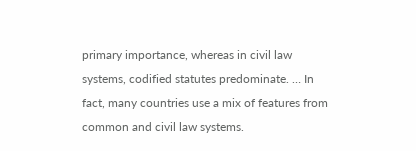primary importance, whereas in civil law systems, codified statutes predominate. … In fact, many countries use a mix of features from common and civil law systems.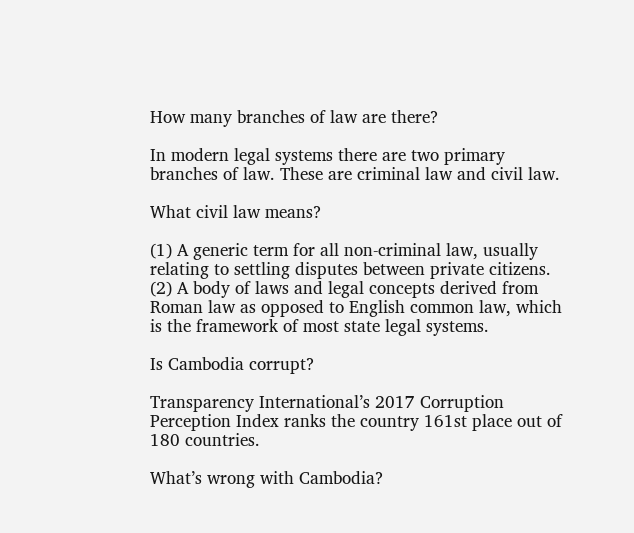How many branches of law are there?

In modern legal systems there are two primary branches of law. These are criminal law and civil law.

What civil law means?

(1) A generic term for all non-criminal law, usually relating to settling disputes between private citizens. (2) A body of laws and legal concepts derived from Roman law as opposed to English common law, which is the framework of most state legal systems.

Is Cambodia corrupt?

Transparency International’s 2017 Corruption Perception Index ranks the country 161st place out of 180 countries.

What’s wrong with Cambodia?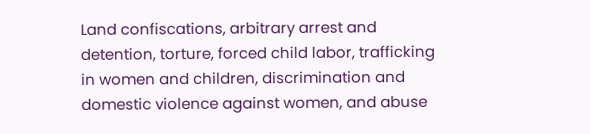Land confiscations, arbitrary arrest and detention, torture, forced child labor, trafficking in women and children, discrimination and domestic violence against women, and abuse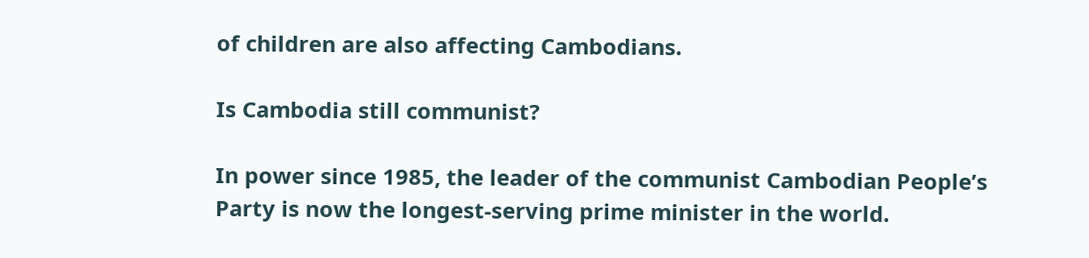of children are also affecting Cambodians.

Is Cambodia still communist?

In power since 1985, the leader of the communist Cambodian People’s Party is now the longest-serving prime minister in the world.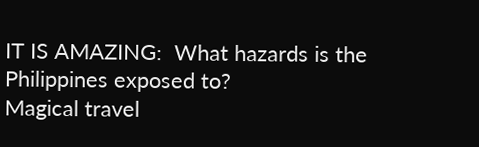IT IS AMAZING:  What hazards is the Philippines exposed to?
Magical travel